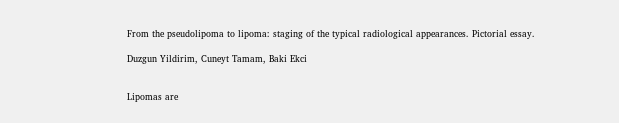From the pseudolipoma to lipoma: staging of the typical radiological appearances. Pictorial essay.

Duzgun Yildirim, Cuneyt Tamam, Baki Ekci


Lipomas are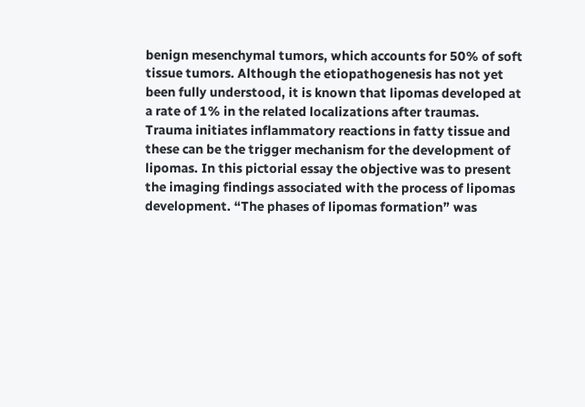benign mesenchymal tumors, which accounts for 50% of soft tissue tumors. Although the etiopathogenesis has not yet been fully understood, it is known that lipomas developed at a rate of 1% in the related localizations after traumas. Trauma initiates inflammatory reactions in fatty tissue and these can be the trigger mechanism for the development of lipomas. In this pictorial essay the objective was to present the imaging findings associated with the process of lipomas development. “The phases of lipomas formation” was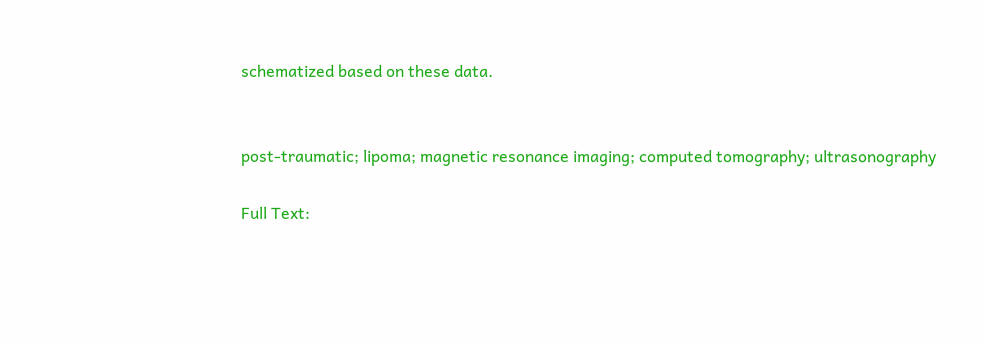schematized based on these data.


post-traumatic; lipoma; magnetic resonance imaging; computed tomography; ultrasonography

Full Text: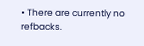• There are currently no refbacks.